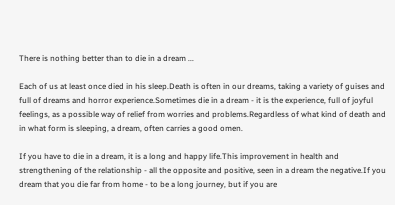There is nothing better than to die in a dream ...

Each of us at least once died in his sleep.Death is often in our dreams, taking a variety of guises and full of dreams and horror experience.Sometimes die in a dream - it is the experience, full of joyful feelings, as a possible way of relief from worries and problems.Regardless of what kind of death and in what form is sleeping, a dream, often carries a good omen.

If you have to die in a dream, it is a long and happy life.This improvement in health and strengthening of the relationship - all the opposite and positive, seen in a dream the negative.If you dream that you die far from home - to be a long journey, but if you are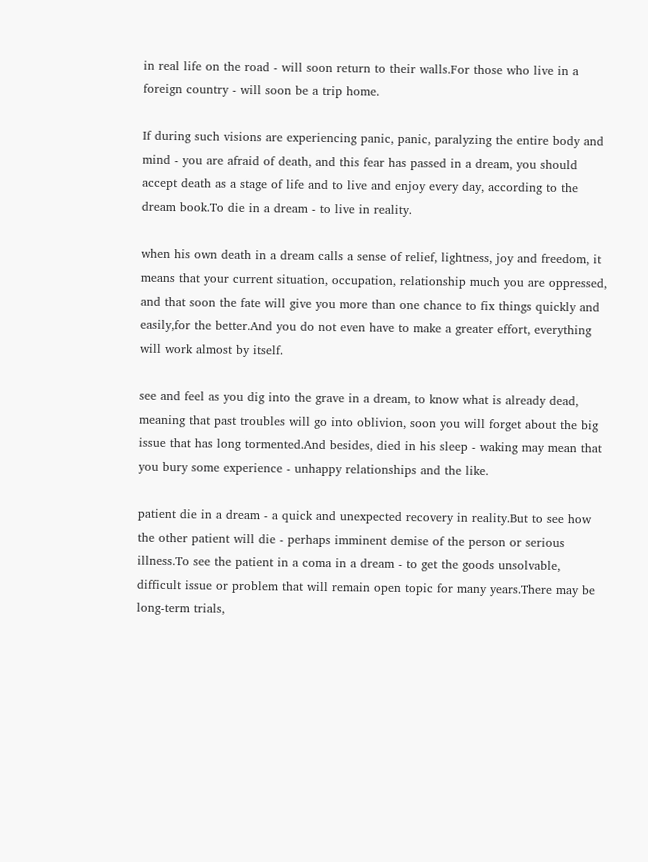in real life on the road - will soon return to their walls.For those who live in a foreign country - will soon be a trip home.

If during such visions are experiencing panic, panic, paralyzing the entire body and mind - you are afraid of death, and this fear has passed in a dream, you should accept death as a stage of life and to live and enjoy every day, according to the dream book.To die in a dream - to live in reality.

when his own death in a dream calls a sense of relief, lightness, joy and freedom, it means that your current situation, occupation, relationship much you are oppressed, and that soon the fate will give you more than one chance to fix things quickly and easily,for the better.And you do not even have to make a greater effort, everything will work almost by itself.

see and feel as you dig into the grave in a dream, to know what is already dead, meaning that past troubles will go into oblivion, soon you will forget about the big issue that has long tormented.And besides, died in his sleep - waking may mean that you bury some experience - unhappy relationships and the like.

patient die in a dream - a quick and unexpected recovery in reality.But to see how the other patient will die - perhaps imminent demise of the person or serious illness.To see the patient in a coma in a dream - to get the goods unsolvable, difficult issue or problem that will remain open topic for many years.There may be long-term trials,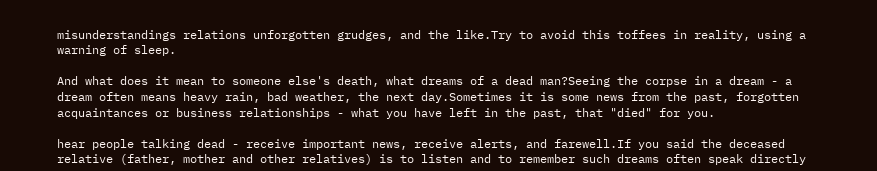misunderstandings relations unforgotten grudges, and the like.Try to avoid this toffees in reality, using a warning of sleep.

And what does it mean to someone else's death, what dreams of a dead man?Seeing the corpse in a dream - a dream often means heavy rain, bad weather, the next day.Sometimes it is some news from the past, forgotten acquaintances or business relationships - what you have left in the past, that "died" for you.

hear people talking dead - receive important news, receive alerts, and farewell.If you said the deceased relative (father, mother and other relatives) is to listen and to remember such dreams often speak directly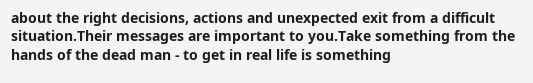about the right decisions, actions and unexpected exit from a difficult situation.Their messages are important to you.Take something from the hands of the dead man - to get in real life is something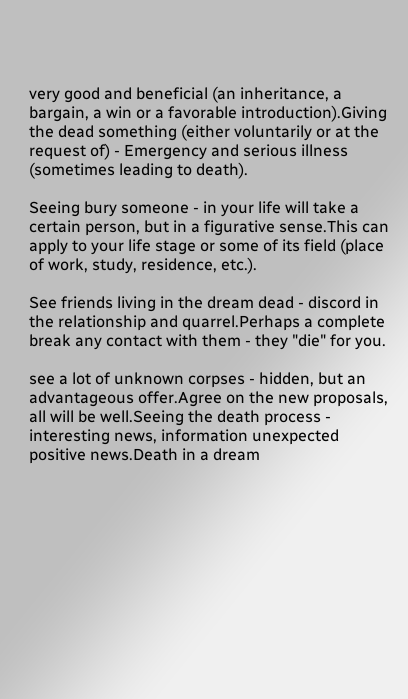very good and beneficial (an inheritance, a bargain, a win or a favorable introduction).Giving the dead something (either voluntarily or at the request of) - Emergency and serious illness (sometimes leading to death).

Seeing bury someone - in your life will take a certain person, but in a figurative sense.This can apply to your life stage or some of its field (place of work, study, residence, etc.).

See friends living in the dream dead - discord in the relationship and quarrel.Perhaps a complete break any contact with them - they "die" for you.

see a lot of unknown corpses - hidden, but an advantageous offer.Agree on the new proposals, all will be well.Seeing the death process - interesting news, information unexpected positive news.Death in a dream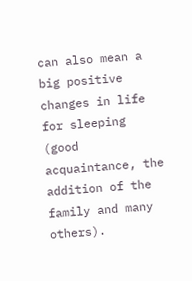can also mean a big positive changes in life for sleeping (good acquaintance, the addition of the family and many others).